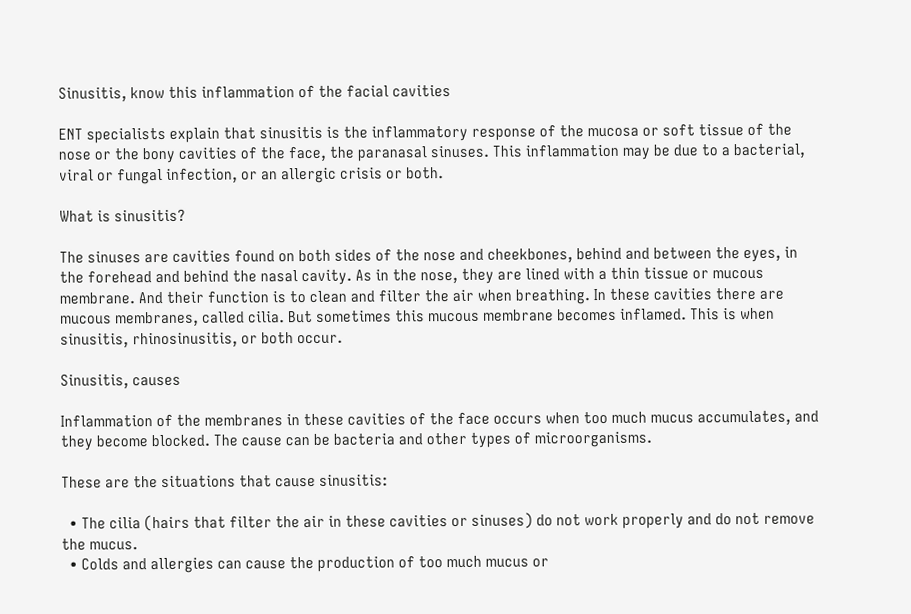Sinusitis, know this inflammation of the facial cavities

ENT specialists explain that sinusitis is the inflammatory response of the mucosa or soft tissue of the nose or the bony cavities of the face, the paranasal sinuses. This inflammation may be due to a bacterial, viral or fungal infection, or an allergic crisis or both.

What is sinusitis?

The sinuses are cavities found on both sides of the nose and cheekbones, behind and between the eyes, in the forehead and behind the nasal cavity. As in the nose, they are lined with a thin tissue or mucous membrane. And their function is to clean and filter the air when breathing. In these cavities there are mucous membranes, called cilia. But sometimes this mucous membrane becomes inflamed. This is when sinusitis, rhinosinusitis, or both occur.

Sinusitis, causes

Inflammation of the membranes in these cavities of the face occurs when too much mucus accumulates, and they become blocked. The cause can be bacteria and other types of microorganisms.

These are the situations that cause sinusitis:

  • The cilia (hairs that filter the air in these cavities or sinuses) do not work properly and do not remove the mucus.
  • Colds and allergies can cause the production of too much mucus or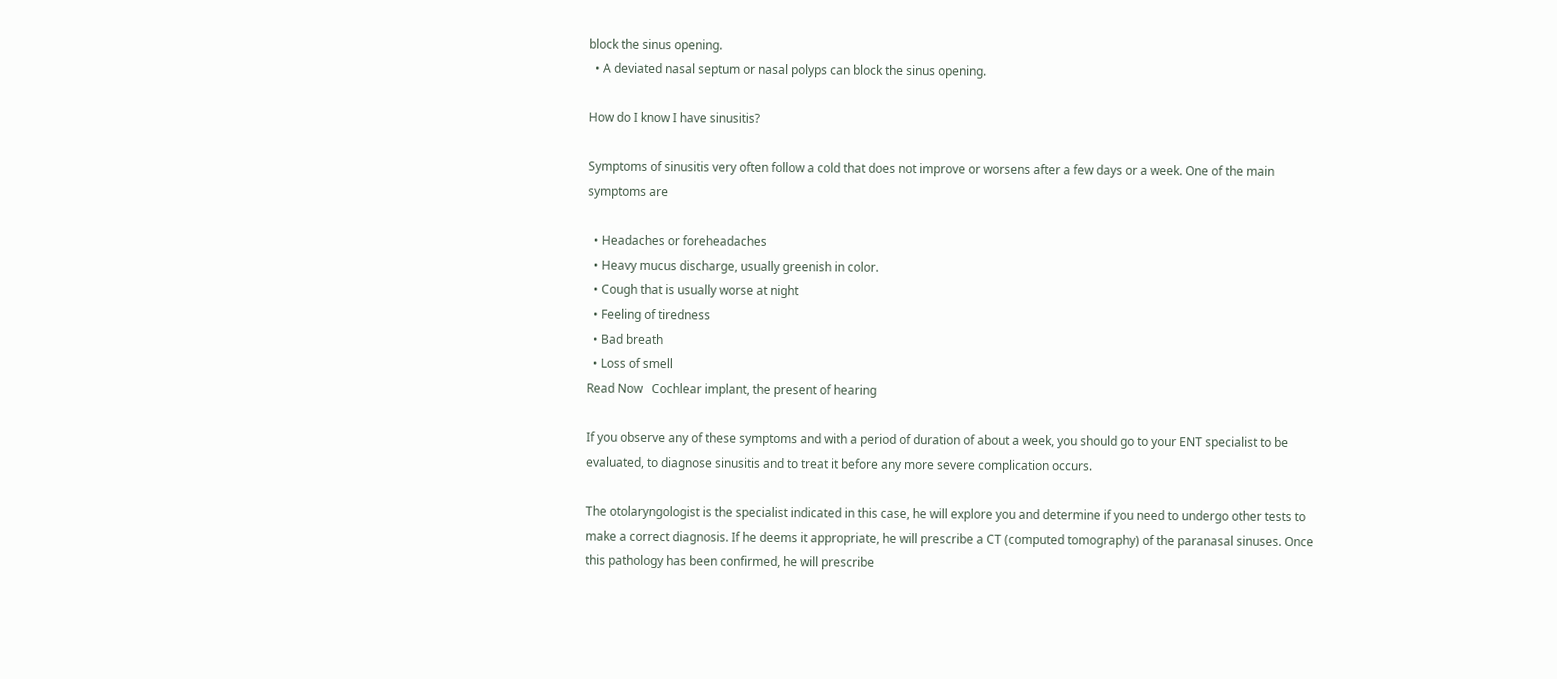block the sinus opening.
  • A deviated nasal septum or nasal polyps can block the sinus opening.

How do I know I have sinusitis?

Symptoms of sinusitis very often follow a cold that does not improve or worsens after a few days or a week. One of the main symptoms are

  • Headaches or foreheadaches
  • Heavy mucus discharge, usually greenish in color.
  • Cough that is usually worse at night
  • Feeling of tiredness
  • Bad breath
  • Loss of smell
Read Now   Cochlear implant, the present of hearing

If you observe any of these symptoms and with a period of duration of about a week, you should go to your ENT specialist to be evaluated, to diagnose sinusitis and to treat it before any more severe complication occurs.

The otolaryngologist is the specialist indicated in this case, he will explore you and determine if you need to undergo other tests to make a correct diagnosis. If he deems it appropriate, he will prescribe a CT (computed tomography) of the paranasal sinuses. Once this pathology has been confirmed, he will prescribe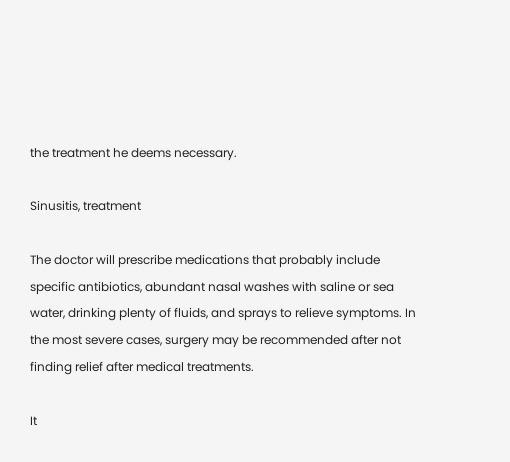the treatment he deems necessary.

Sinusitis, treatment

The doctor will prescribe medications that probably include specific antibiotics, abundant nasal washes with saline or sea water, drinking plenty of fluids, and sprays to relieve symptoms. In the most severe cases, surgery may be recommended after not finding relief after medical treatments.

It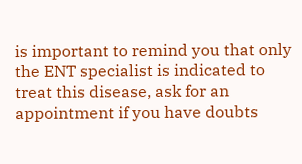is important to remind you that only the ENT specialist is indicated to treat this disease, ask for an appointment if you have doubts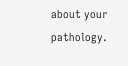about your pathology.